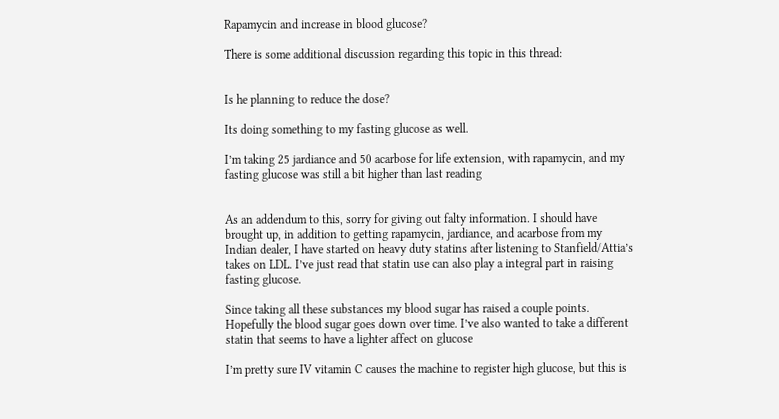Rapamycin and increase in blood glucose?

There is some additional discussion regarding this topic in this thread:


Is he planning to reduce the dose?

Its doing something to my fasting glucose as well.

I’m taking 25 jardiance and 50 acarbose for life extension, with rapamycin, and my fasting glucose was still a bit higher than last reading


As an addendum to this, sorry for giving out falty information. I should have brought up, in addition to getting rapamycin, jardiance, and acarbose from my Indian dealer, I have started on heavy duty statins after listening to Stanfield/Attia’s takes on LDL. I’ve just read that statin use can also play a integral part in raising fasting glucose.

Since taking all these substances my blood sugar has raised a couple points. Hopefully the blood sugar goes down over time. I’ve also wanted to take a different statin that seems to have a lighter affect on glucose

I’m pretty sure IV vitamin C causes the machine to register high glucose, but this is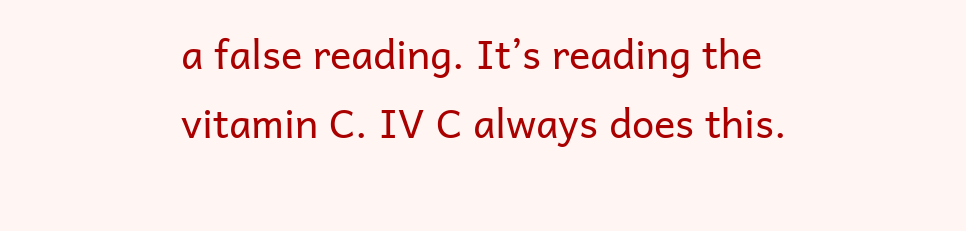a false reading. It’s reading the vitamin C. IV C always does this.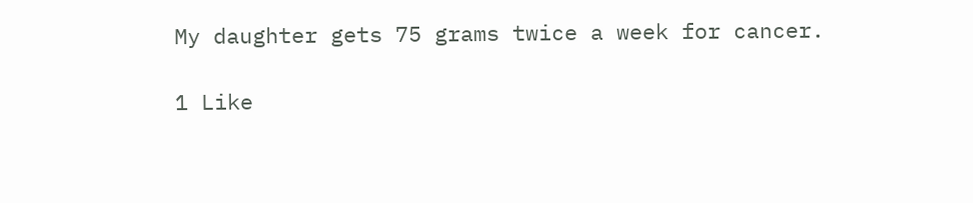My daughter gets 75 grams twice a week for cancer.

1 Like